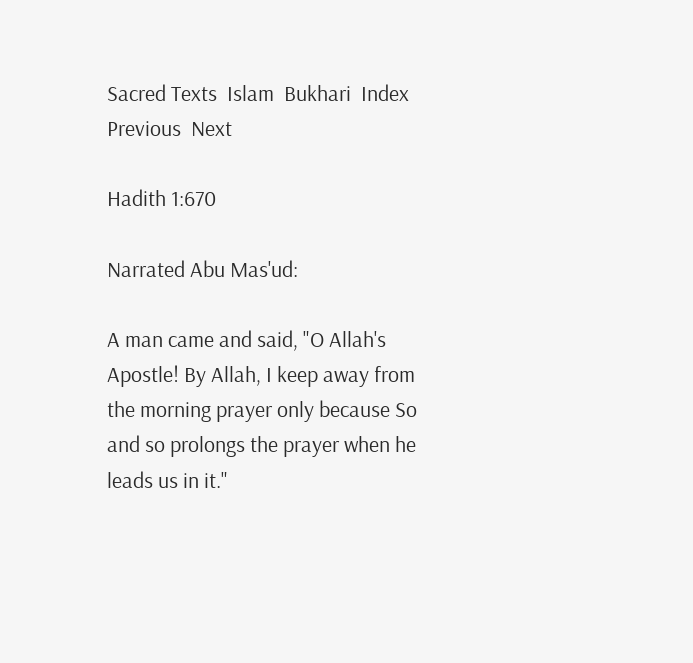Sacred Texts  Islam  Bukhari  Index  Previous  Next

Hadith 1:670

Narrated Abu Mas'ud:

A man came and said, "O Allah's Apostle! By Allah, I keep away from the morning prayer only because So and so prolongs the prayer when he leads us in it."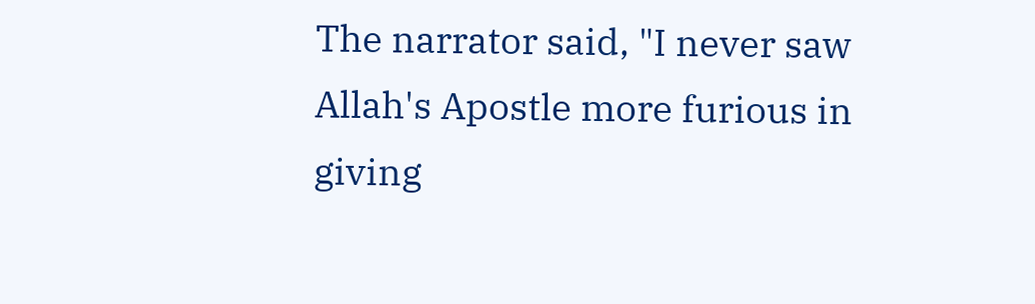The narrator said, "I never saw Allah's Apostle more furious in giving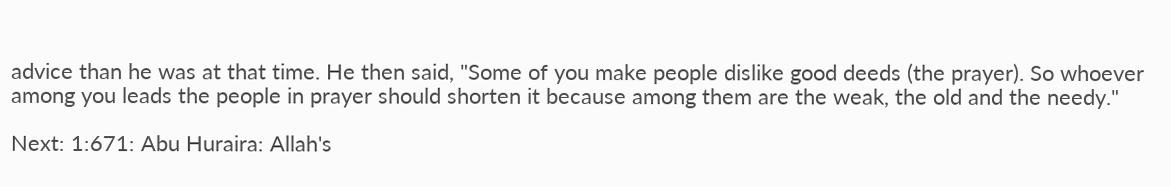advice than he was at that time. He then said, "Some of you make people dislike good deeds (the prayer). So whoever among you leads the people in prayer should shorten it because among them are the weak, the old and the needy."

Next: 1:671: Abu Huraira: Allah's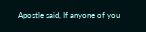Apostle said, If anyone of you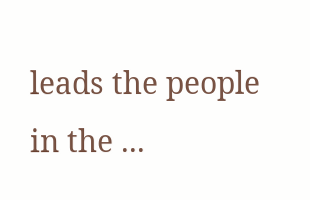leads the people in the ...